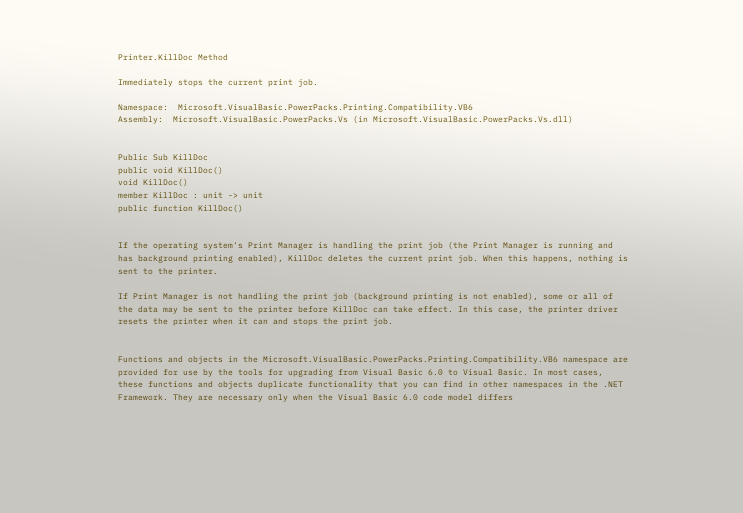Printer.KillDoc Method

Immediately stops the current print job.

Namespace:  Microsoft.VisualBasic.PowerPacks.Printing.Compatibility.VB6
Assembly:  Microsoft.VisualBasic.PowerPacks.Vs (in Microsoft.VisualBasic.PowerPacks.Vs.dll)


Public Sub KillDoc
public void KillDoc()
void KillDoc()
member KillDoc : unit -> unit
public function KillDoc()


If the operating system's Print Manager is handling the print job (the Print Manager is running and has background printing enabled), KillDoc deletes the current print job. When this happens, nothing is sent to the printer.

If Print Manager is not handling the print job (background printing is not enabled), some or all of the data may be sent to the printer before KillDoc can take effect. In this case, the printer driver resets the printer when it can and stops the print job.


Functions and objects in the Microsoft.VisualBasic.PowerPacks.Printing.Compatibility.VB6 namespace are provided for use by the tools for upgrading from Visual Basic 6.0 to Visual Basic. In most cases, these functions and objects duplicate functionality that you can find in other namespaces in the .NET Framework. They are necessary only when the Visual Basic 6.0 code model differs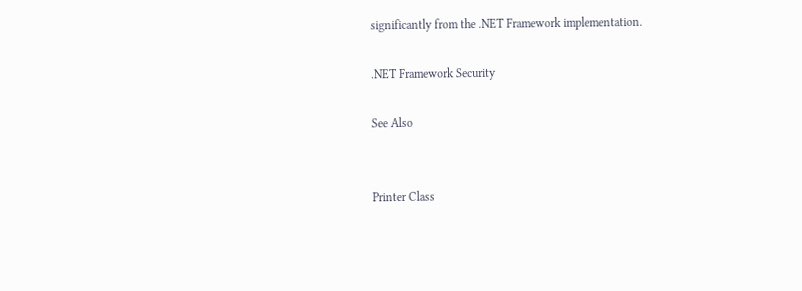significantly from the .NET Framework implementation.

.NET Framework Security

See Also


Printer Class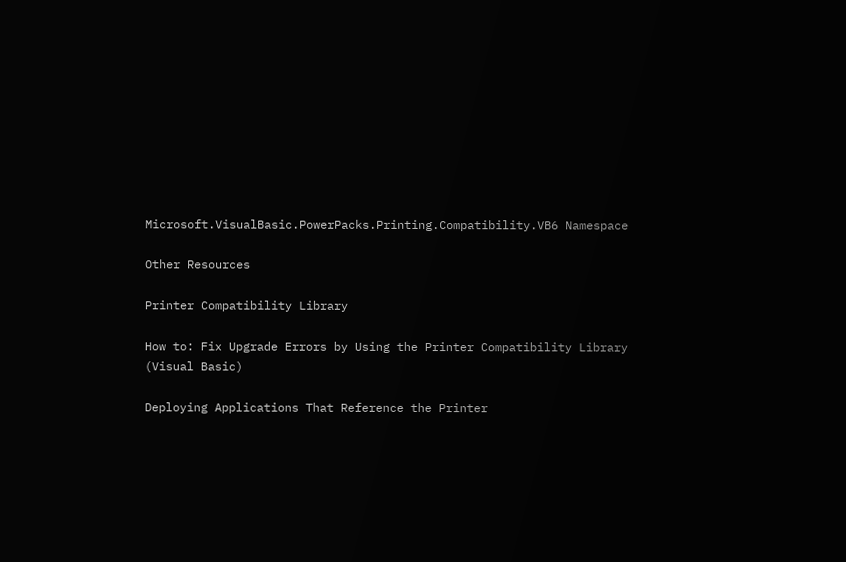Microsoft.VisualBasic.PowerPacks.Printing.Compatibility.VB6 Namespace

Other Resources

Printer Compatibility Library

How to: Fix Upgrade Errors by Using the Printer Compatibility Library (Visual Basic)

Deploying Applications That Reference the Printer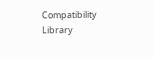Compatibility Library